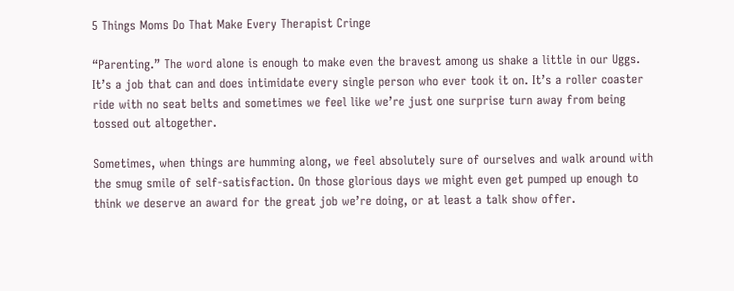5 Things Moms Do That Make Every Therapist Cringe

“Parenting.” The word alone is enough to make even the bravest among us shake a little in our Uggs. It’s a job that can and does intimidate every single person who ever took it on. It’s a roller coaster ride with no seat belts and sometimes we feel like we’re just one surprise turn away from being tossed out altogether.

Sometimes, when things are humming along, we feel absolutely sure of ourselves and walk around with the smug smile of self-satisfaction. On those glorious days we might even get pumped up enough to think we deserve an award for the great job we’re doing, or at least a talk show offer.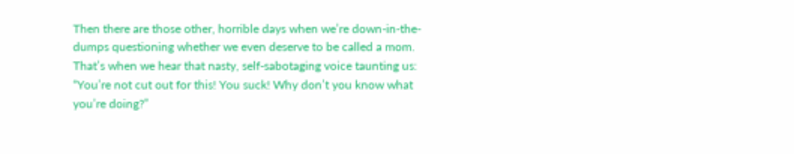Then there are those other, horrible days when we’re down-in-the-dumps questioning whether we even deserve to be called a mom. That’s when we hear that nasty, self-sabotaging voice taunting us: “You’re not cut out for this! You suck! Why don’t you know what you’re doing?”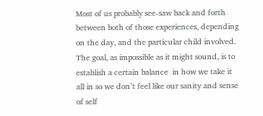Most of us probably see-saw back and forth between both of those experiences, depending on the day, and the particular child involved. The goal, as impossible as it might sound, is to establish a certain balance  in how we take it all in so we don’t feel like our sanity and sense of self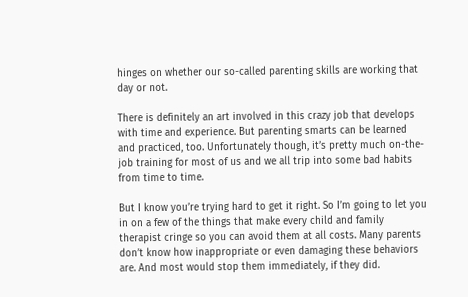hinges on whether our so-called parenting skills are working that day or not.

There is definitely an art involved in this crazy job that develops with time and experience. But parenting smarts can be learned and practiced, too. Unfortunately though, it’s pretty much on-the-job training for most of us and we all trip into some bad habits from time to time.

But I know you’re trying hard to get it right. So I’m going to let you in on a few of the things that make every child and family therapist cringe so you can avoid them at all costs. Many parents don’t know how inappropriate or even damaging these behaviors are. And most would stop them immediately, if they did.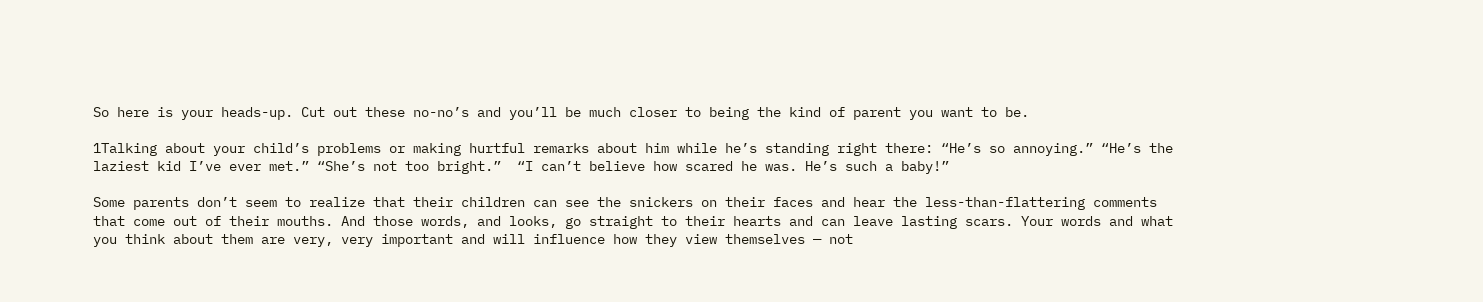So here is your heads-up. Cut out these no-no’s and you’ll be much closer to being the kind of parent you want to be.

1Talking about your child’s problems or making hurtful remarks about him while he’s standing right there: “He’s so annoying.” “He’s the laziest kid I’ve ever met.” “She’s not too bright.”  “I can’t believe how scared he was. He’s such a baby!”

Some parents don’t seem to realize that their children can see the snickers on their faces and hear the less-than-flattering comments that come out of their mouths. And those words, and looks, go straight to their hearts and can leave lasting scars. Your words and what you think about them are very, very important and will influence how they view themselves — not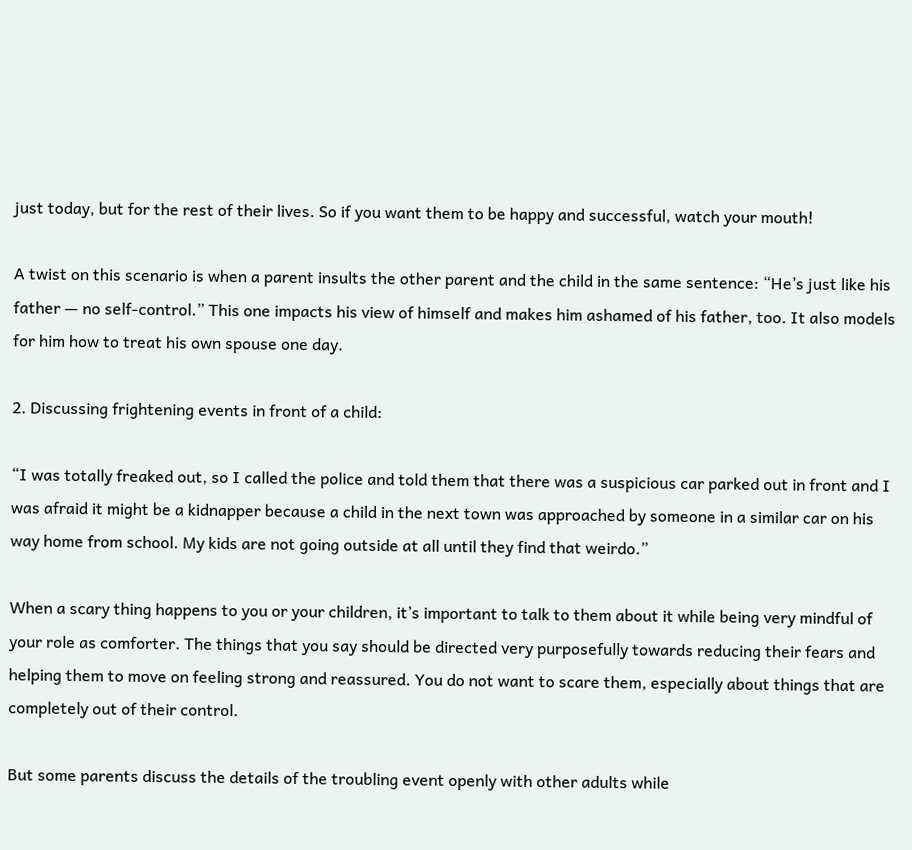just today, but for the rest of their lives. So if you want them to be happy and successful, watch your mouth!

A twist on this scenario is when a parent insults the other parent and the child in the same sentence: “He’s just like his father — no self-control.” This one impacts his view of himself and makes him ashamed of his father, too. It also models for him how to treat his own spouse one day.

2. Discussing frightening events in front of a child:

“I was totally freaked out, so I called the police and told them that there was a suspicious car parked out in front and I was afraid it might be a kidnapper because a child in the next town was approached by someone in a similar car on his way home from school. My kids are not going outside at all until they find that weirdo.”

When a scary thing happens to you or your children, it’s important to talk to them about it while being very mindful of your role as comforter. The things that you say should be directed very purposefully towards reducing their fears and helping them to move on feeling strong and reassured. You do not want to scare them, especially about things that are completely out of their control.

But some parents discuss the details of the troubling event openly with other adults while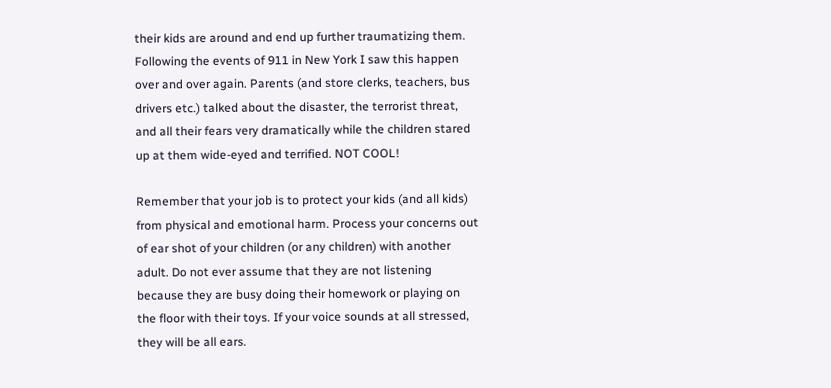their kids are around and end up further traumatizing them. Following the events of 911 in New York I saw this happen over and over again. Parents (and store clerks, teachers, bus drivers etc.) talked about the disaster, the terrorist threat, and all their fears very dramatically while the children stared up at them wide-eyed and terrified. NOT COOL!

Remember that your job is to protect your kids (and all kids) from physical and emotional harm. Process your concerns out of ear shot of your children (or any children) with another adult. Do not ever assume that they are not listening because they are busy doing their homework or playing on the floor with their toys. If your voice sounds at all stressed, they will be all ears.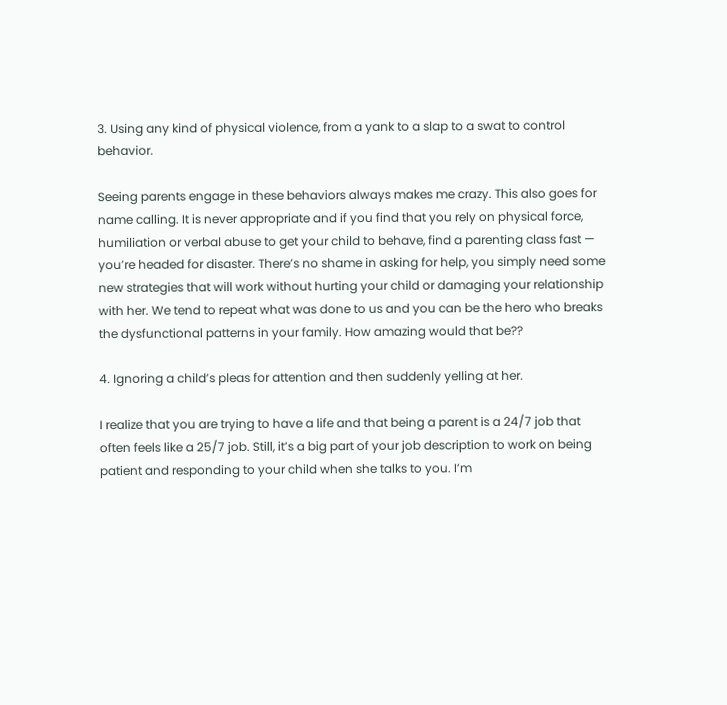3. Using any kind of physical violence, from a yank to a slap to a swat to control behavior.

Seeing parents engage in these behaviors always makes me crazy. This also goes for name calling. It is never appropriate and if you find that you rely on physical force, humiliation or verbal abuse to get your child to behave, find a parenting class fast — you’re headed for disaster. There’s no shame in asking for help, you simply need some new strategies that will work without hurting your child or damaging your relationship with her. We tend to repeat what was done to us and you can be the hero who breaks the dysfunctional patterns in your family. How amazing would that be??

4. Ignoring a child’s pleas for attention and then suddenly yelling at her.

I realize that you are trying to have a life and that being a parent is a 24/7 job that often feels like a 25/7 job. Still, it’s a big part of your job description to work on being patient and responding to your child when she talks to you. I’m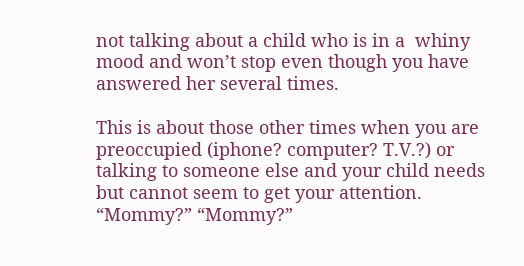not talking about a child who is in a  whiny mood and won’t stop even though you have answered her several times.

This is about those other times when you are preoccupied (iphone? computer? T.V.?) or talking to someone else and your child needs but cannot seem to get your attention. “Mommy?” “Mommy?”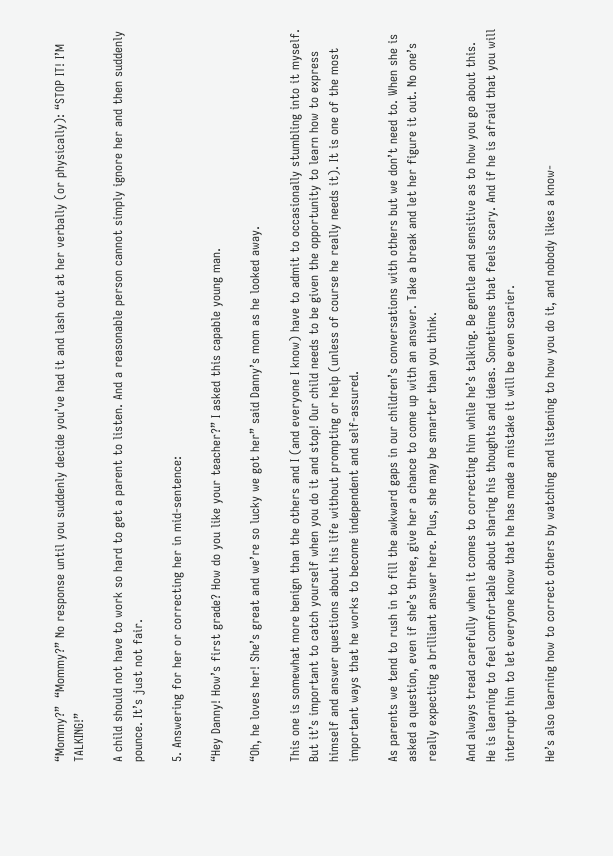“Mommy?”  “Mommy?” No response until you suddenly decide you’ve had it and lash out at her verbally (or physically): “STOP IT! I’M TALKING!”

A child should not have to work so hard to get a parent to listen. And a reasonable person cannot simply ignore her and then suddenly pounce. It’s just not fair.

5. Answering for her or correcting her in mid-sentence:

“Hey Danny! How’s first grade? How do you like your teacher?” I asked this capable young man.

“Oh, he loves her! She’s great and we’re so lucky we got her” said Danny’s mom as he looked away.

This one is somewhat more benign than the others and I (and everyone I know) have to admit to occasionally stumbling into it myself. But it’s important to catch yourself when you do it and stop! Our child needs to be given the opportunity to learn how to express himself and answer questions about his life without prompting or help (unless of course he really needs it). It is one of the most important ways that he works to become independent and self-assured.

As parents we tend to rush in to fill the awkward gaps in our children’s conversations with others but we don’t need to. When she is asked a question, even if she’s three, give her a chance to come up with an answer. Take a break and let her figure it out. No one’s really expecting a brilliant answer here. Plus, she may be smarter than you think.

And always tread carefully when it comes to correcting him while he’s talking. Be gentle and sensitive as to how you go about this. He is learning to feel comfortable about sharing his thoughts and ideas. Sometimes that feels scary. And if he is afraid that you will interrupt him to let everyone know that he has made a mistake it will be even scarier.

He’s also learning how to correct others by watching and listening to how you do it, and nobody likes a know-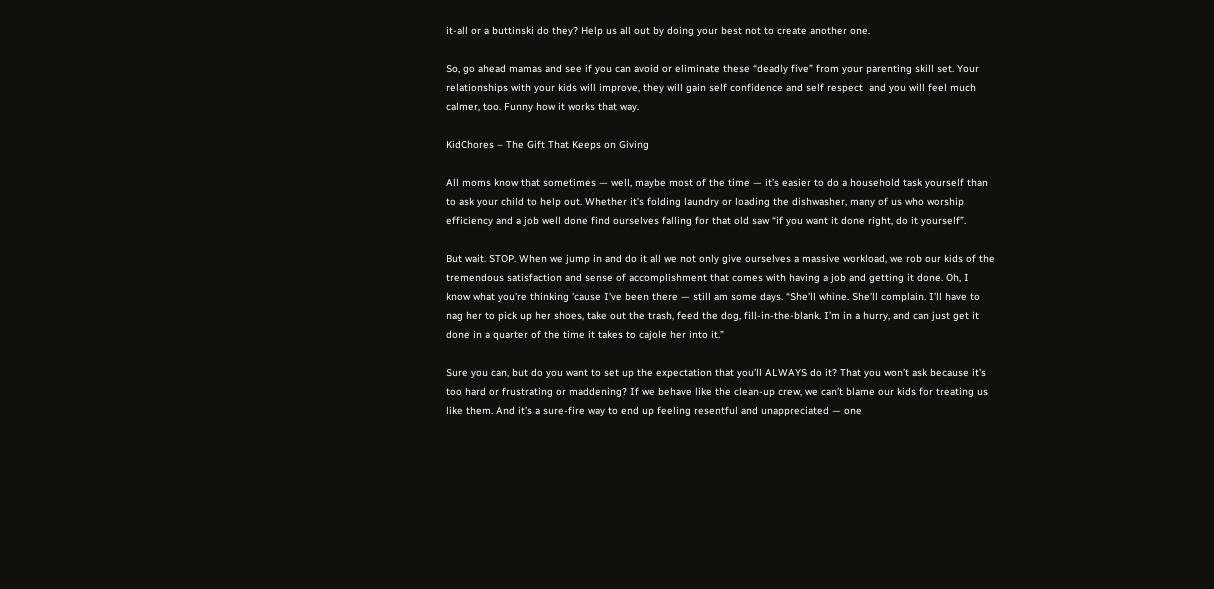it-all or a buttinski do they? Help us all out by doing your best not to create another one.

So, go ahead mamas and see if you can avoid or eliminate these “deadly five” from your parenting skill set. Your relationships with your kids will improve, they will gain self confidence and self respect  and you will feel much calmer, too. Funny how it works that way.

KidChores – The Gift That Keeps on Giving

All moms know that sometimes — well, maybe most of the time — it’s easier to do a household task yourself than to ask your child to help out. Whether it’s folding laundry or loading the dishwasher, many of us who worship efficiency and a job well done find ourselves falling for that old saw “if you want it done right, do it yourself”.

But wait. STOP. When we jump in and do it all we not only give ourselves a massive workload, we rob our kids of the tremendous satisfaction and sense of accomplishment that comes with having a job and getting it done. Oh, I know what you’re thinking ’cause I’ve been there — still am some days. “She’ll whine. She’ll complain. I’ll have to nag her to pick up her shoes, take out the trash, feed the dog, fill-in-the-blank. I’m in a hurry, and can just get it done in a quarter of the time it takes to cajole her into it.”

Sure you can, but do you want to set up the expectation that you’ll ALWAYS do it? That you won’t ask because it’s too hard or frustrating or maddening? If we behave like the clean-up crew, we can’t blame our kids for treating us like them. And it’s a sure-fire way to end up feeling resentful and unappreciated — one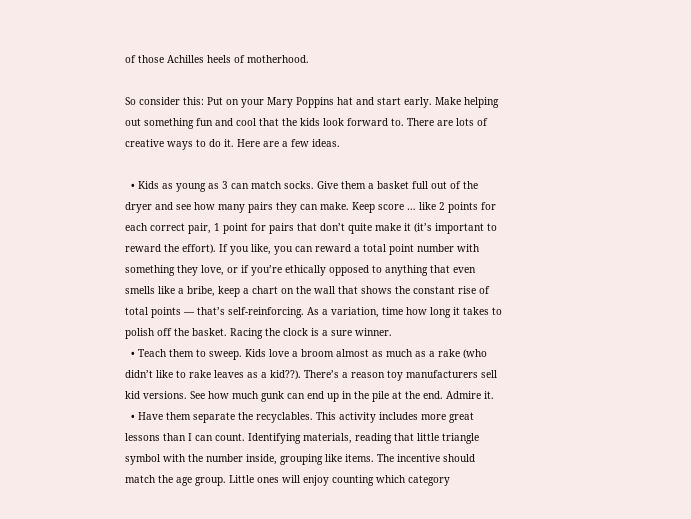of those Achilles heels of motherhood.

So consider this: Put on your Mary Poppins hat and start early. Make helping out something fun and cool that the kids look forward to. There are lots of creative ways to do it. Here are a few ideas.

  • Kids as young as 3 can match socks. Give them a basket full out of the dryer and see how many pairs they can make. Keep score … like 2 points for each correct pair, 1 point for pairs that don’t quite make it (it’s important to reward the effort). If you like, you can reward a total point number with something they love, or if you’re ethically opposed to anything that even smells like a bribe, keep a chart on the wall that shows the constant rise of total points — that’s self-reinforcing. As a variation, time how long it takes to polish off the basket. Racing the clock is a sure winner.
  • Teach them to sweep. Kids love a broom almost as much as a rake (who didn’t like to rake leaves as a kid??). There’s a reason toy manufacturers sell kid versions. See how much gunk can end up in the pile at the end. Admire it.
  • Have them separate the recyclables. This activity includes more great lessons than I can count. Identifying materials, reading that little triangle symbol with the number inside, grouping like items. The incentive should match the age group. Little ones will enjoy counting which category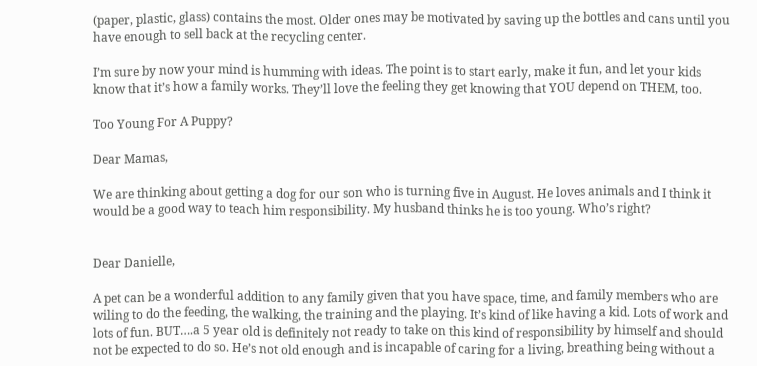(paper, plastic, glass) contains the most. Older ones may be motivated by saving up the bottles and cans until you have enough to sell back at the recycling center.

I’m sure by now your mind is humming with ideas. The point is to start early, make it fun, and let your kids know that it’s how a family works. They’ll love the feeling they get knowing that YOU depend on THEM, too.

Too Young For A Puppy?

Dear Mamas,

We are thinking about getting a dog for our son who is turning five in August. He loves animals and I think it would be a good way to teach him responsibility. My husband thinks he is too young. Who’s right?


Dear Danielle,

A pet can be a wonderful addition to any family given that you have space, time, and family members who are wiling to do the feeding, the walking, the training and the playing. It’s kind of like having a kid. Lots of work and lots of fun. BUT….a 5 year old is definitely not ready to take on this kind of responsibility by himself and should not be expected to do so. He’s not old enough and is incapable of caring for a living, breathing being without a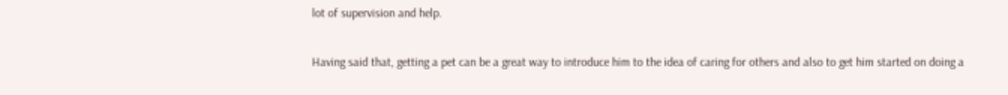lot of supervision and help.

Having said that, getting a pet can be a great way to introduce him to the idea of caring for others and also to get him started on doing a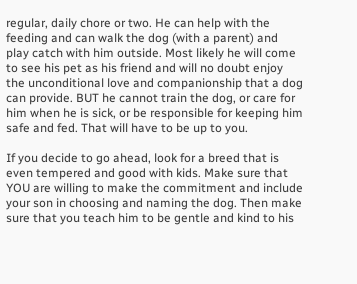regular, daily chore or two. He can help with the feeding and can walk the dog (with a parent) and play catch with him outside. Most likely he will come to see his pet as his friend and will no doubt enjoy the unconditional love and companionship that a dog can provide. BUT he cannot train the dog, or care for him when he is sick, or be responsible for keeping him safe and fed. That will have to be up to you.

If you decide to go ahead, look for a breed that is even tempered and good with kids. Make sure that YOU are willing to make the commitment and include your son in choosing and naming the dog. Then make sure that you teach him to be gentle and kind to his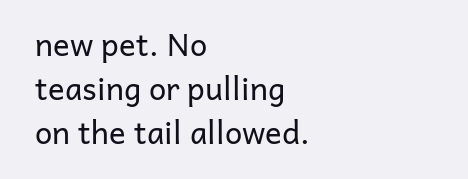new pet. No teasing or pulling on the tail allowed.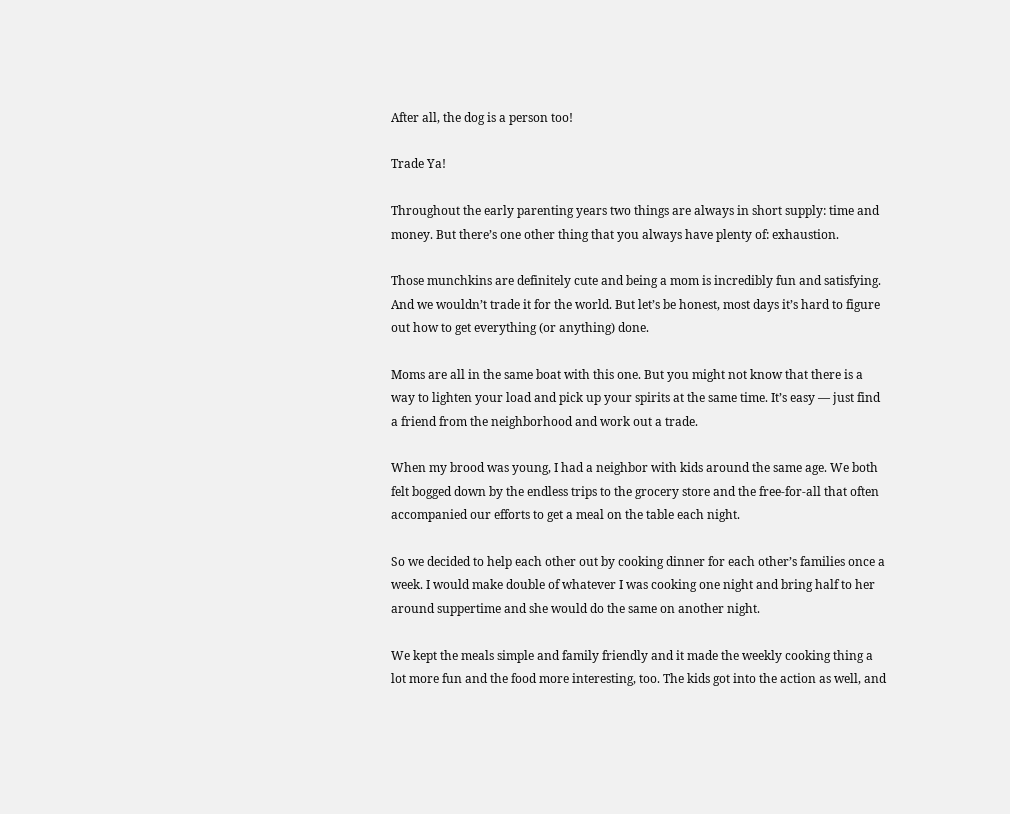After all, the dog is a person too!

Trade Ya!

Throughout the early parenting years two things are always in short supply: time and money. But there’s one other thing that you always have plenty of: exhaustion.

Those munchkins are definitely cute and being a mom is incredibly fun and satisfying. And we wouldn’t trade it for the world. But let’s be honest, most days it’s hard to figure out how to get everything (or anything) done.

Moms are all in the same boat with this one. But you might not know that there is a way to lighten your load and pick up your spirits at the same time. It’s easy — just find a friend from the neighborhood and work out a trade.

When my brood was young, I had a neighbor with kids around the same age. We both felt bogged down by the endless trips to the grocery store and the free-for-all that often accompanied our efforts to get a meal on the table each night.

So we decided to help each other out by cooking dinner for each other’s families once a week. I would make double of whatever I was cooking one night and bring half to her around suppertime and she would do the same on another night.

We kept the meals simple and family friendly and it made the weekly cooking thing a lot more fun and the food more interesting, too. The kids got into the action as well, and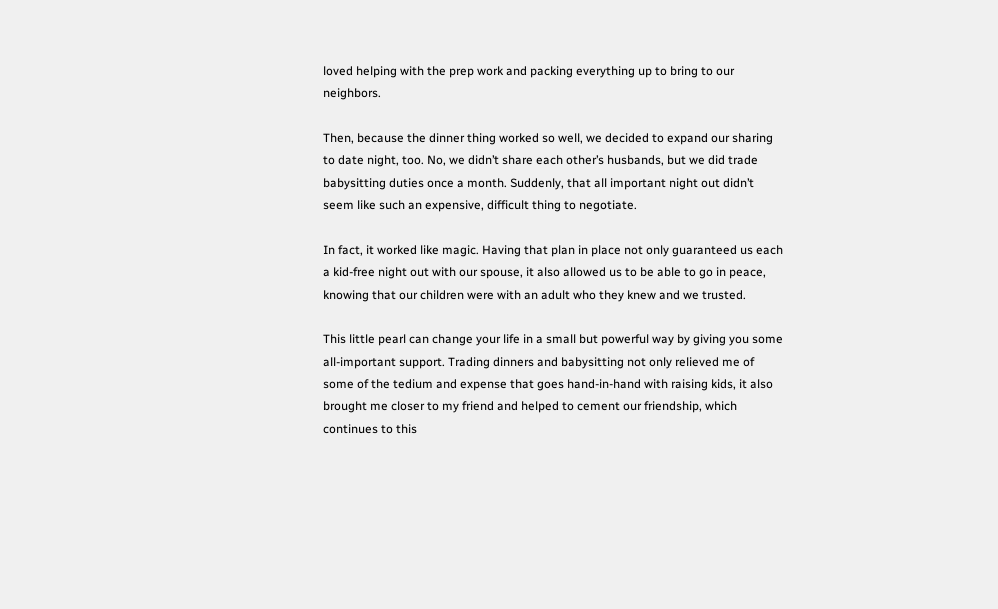loved helping with the prep work and packing everything up to bring to our neighbors.

Then, because the dinner thing worked so well, we decided to expand our sharing to date night, too. No, we didn’t share each other’s husbands, but we did trade babysitting duties once a month. Suddenly, that all important night out didn’t seem like such an expensive, difficult thing to negotiate.

In fact, it worked like magic. Having that plan in place not only guaranteed us each a kid-free night out with our spouse, it also allowed us to be able to go in peace, knowing that our children were with an adult who they knew and we trusted.

This little pearl can change your life in a small but powerful way by giving you some all-important support. Trading dinners and babysitting not only relieved me of some of the tedium and expense that goes hand-in-hand with raising kids, it also brought me closer to my friend and helped to cement our friendship, which continues to this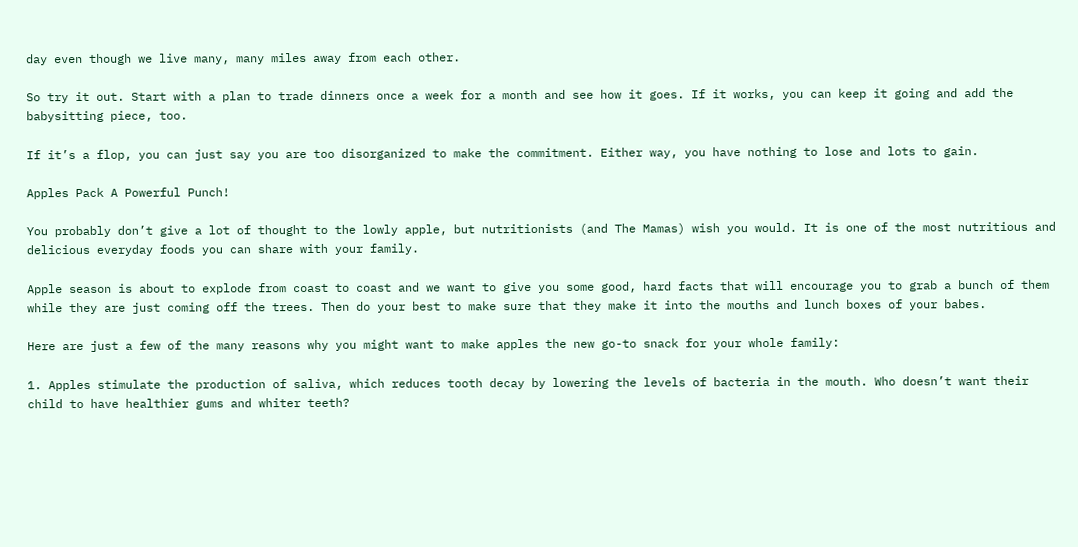day even though we live many, many miles away from each other.

So try it out. Start with a plan to trade dinners once a week for a month and see how it goes. If it works, you can keep it going and add the babysitting piece, too.

If it’s a flop, you can just say you are too disorganized to make the commitment. Either way, you have nothing to lose and lots to gain.

Apples Pack A Powerful Punch!

You probably don’t give a lot of thought to the lowly apple, but nutritionists (and The Mamas) wish you would. It is one of the most nutritious and delicious everyday foods you can share with your family.

Apple season is about to explode from coast to coast and we want to give you some good, hard facts that will encourage you to grab a bunch of them while they are just coming off the trees. Then do your best to make sure that they make it into the mouths and lunch boxes of your babes.

Here are just a few of the many reasons why you might want to make apples the new go-to snack for your whole family:

1. Apples stimulate the production of saliva, which reduces tooth decay by lowering the levels of bacteria in the mouth. Who doesn’t want their child to have healthier gums and whiter teeth?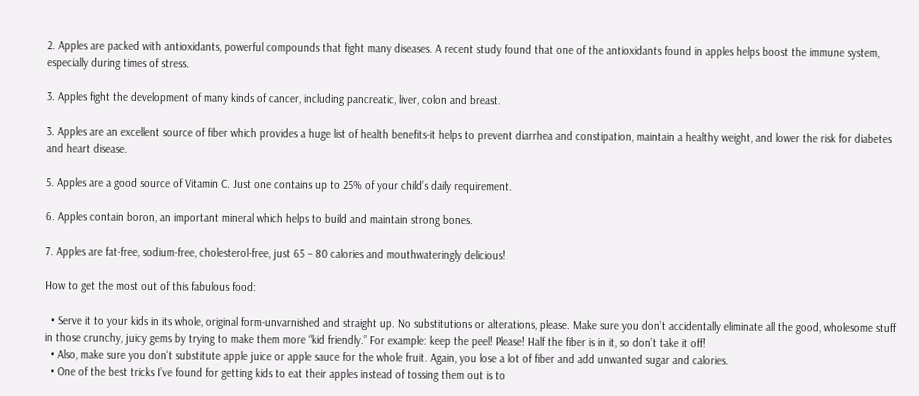2. Apples are packed with antioxidants, powerful compounds that fight many diseases. A recent study found that one of the antioxidants found in apples helps boost the immune system, especially during times of stress.

3. Apples fight the development of many kinds of cancer, including pancreatic, liver, colon and breast.

3. Apples are an excellent source of fiber which provides a huge list of health benefits-it helps to prevent diarrhea and constipation, maintain a healthy weight, and lower the risk for diabetes and heart disease.

5. Apples are a good source of Vitamin C. Just one contains up to 25% of your child’s daily requirement.

6. Apples contain boron, an important mineral which helps to build and maintain strong bones.

7. Apples are fat-free, sodium-free, cholesterol-free, just 65 – 80 calories and mouthwateringly delicious!

How to get the most out of this fabulous food:

  • Serve it to your kids in its whole, original form-unvarnished and straight up. No substitutions or alterations, please. Make sure you don’t accidentally eliminate all the good, wholesome stuff in those crunchy, juicy gems by trying to make them more “kid friendly.” For example: keep the peel! Please! Half the fiber is in it, so don’t take it off!
  • Also, make sure you don’t substitute apple juice or apple sauce for the whole fruit. Again, you lose a lot of fiber and add unwanted sugar and calories.
  • One of the best tricks I’ve found for getting kids to eat their apples instead of tossing them out is to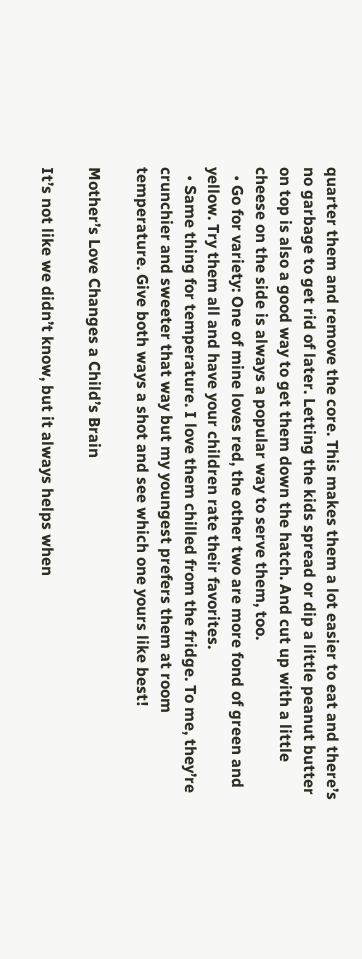quarter them and remove the core. This makes them a lot easier to eat and there’s no garbage to get rid of later. Letting the kids spread or dip a little peanut butter on top is also a good way to get them down the hatch. And cut up with a little cheese on the side is always a popular way to serve them, too.
  • Go for variety: One of mine loves red, the other two are more fond of green and yellow. Try them all and have your children rate their favorites.
  • Same thing for temperature. I love them chilled from the fridge. To me, they’re crunchier and sweeter that way but my youngest prefers them at room temperature. Give both ways a shot and see which one yours like best!

Mother’s Love Changes a Child’s Brain

It’s not like we didn’t know, but it always helps when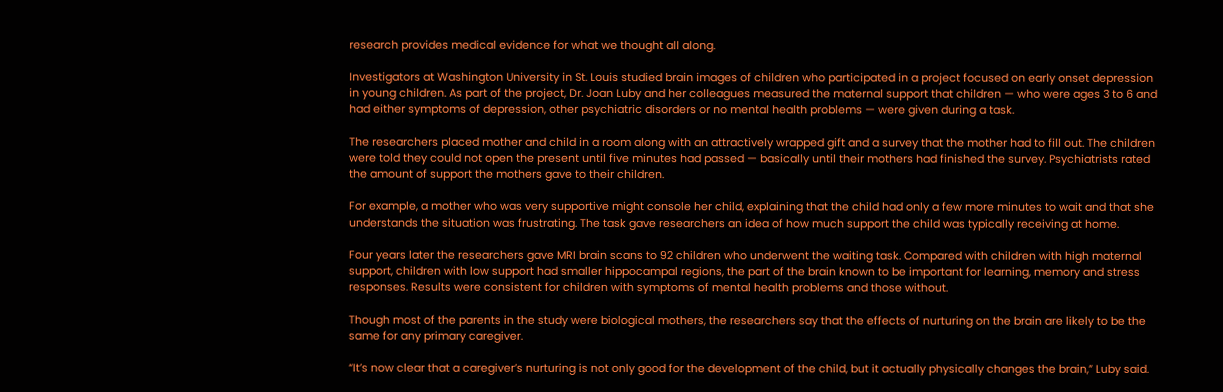research provides medical evidence for what we thought all along.

Investigators at Washington University in St. Louis studied brain images of children who participated in a project focused on early onset depression in young children. As part of the project, Dr. Joan Luby and her colleagues measured the maternal support that children — who were ages 3 to 6 and had either symptoms of depression, other psychiatric disorders or no mental health problems — were given during a task.

The researchers placed mother and child in a room along with an attractively wrapped gift and a survey that the mother had to fill out. The children were told they could not open the present until five minutes had passed — basically until their mothers had finished the survey. Psychiatrists rated the amount of support the mothers gave to their children.

For example, a mother who was very supportive might console her child, explaining that the child had only a few more minutes to wait and that she understands the situation was frustrating. The task gave researchers an idea of how much support the child was typically receiving at home.

Four years later the researchers gave MRI brain scans to 92 children who underwent the waiting task. Compared with children with high maternal support, children with low support had smaller hippocampal regions, the part of the brain known to be important for learning, memory and stress responses. Results were consistent for children with symptoms of mental health problems and those without.

Though most of the parents in the study were biological mothers, the researchers say that the effects of nurturing on the brain are likely to be the same for any primary caregiver.

“It’s now clear that a caregiver’s nurturing is not only good for the development of the child, but it actually physically changes the brain,” Luby said.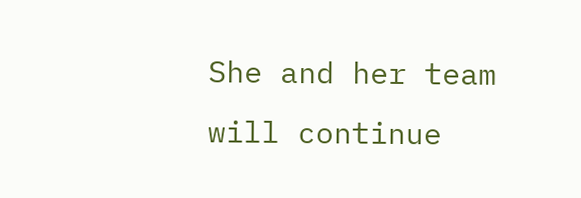She and her team will continue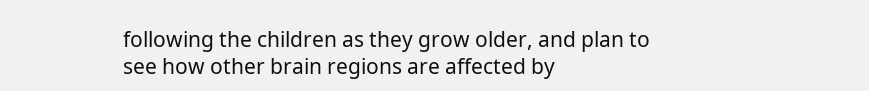following the children as they grow older, and plan to see how other brain regions are affected by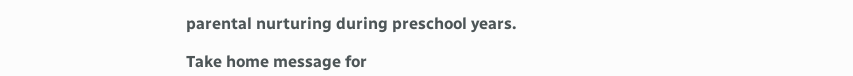parental nurturing during preschool years.

Take home message for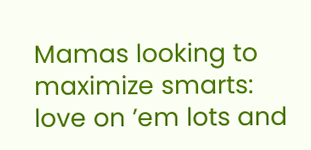Mamas looking to maximize smarts: love on ’em lots and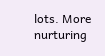lots. More nurturing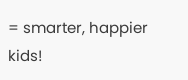= smarter, happier kids!